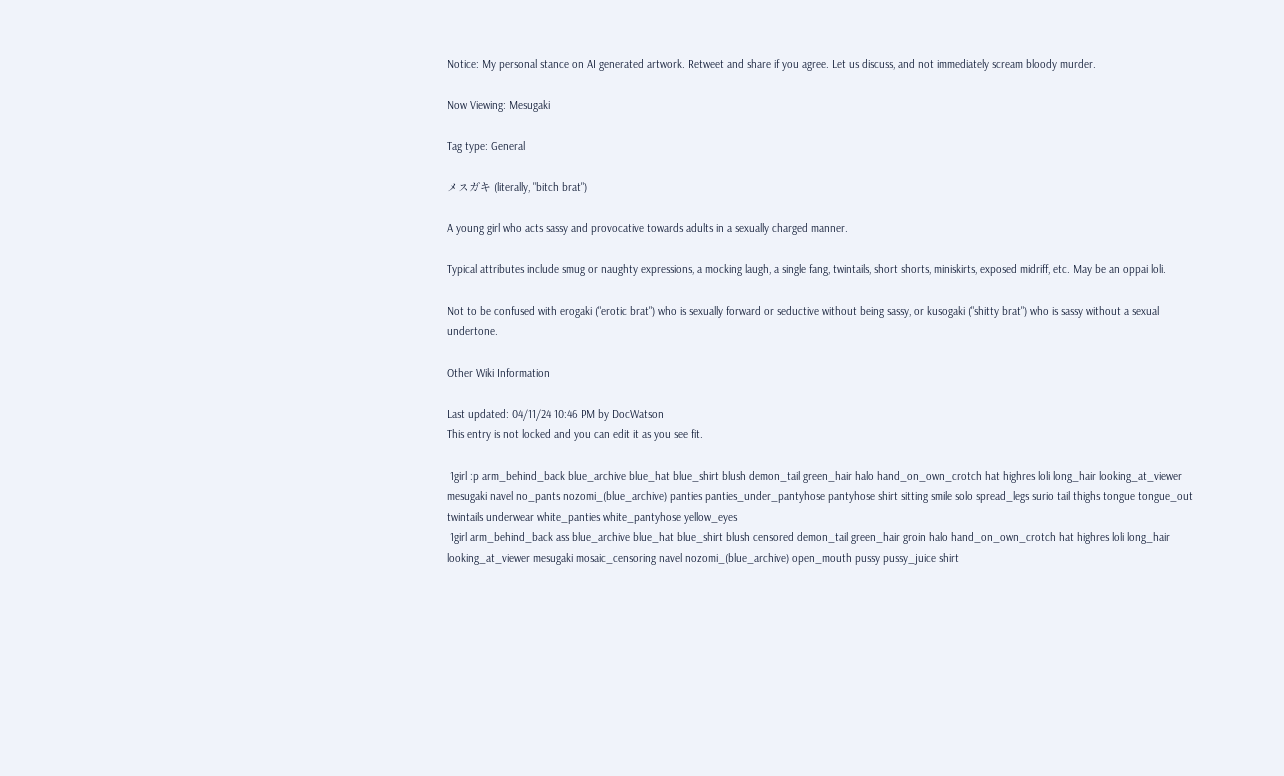Notice: My personal stance on AI generated artwork. Retweet and share if you agree. Let us discuss, and not immediately scream bloody murder.

Now Viewing: Mesugaki

Tag type: General

メスガキ (literally, "bitch brat")

A young girl who acts sassy and provocative towards adults in a sexually charged manner.

Typical attributes include smug or naughty expressions, a mocking laugh, a single fang, twintails, short shorts, miniskirts, exposed midriff, etc. May be an oppai loli.

Not to be confused with erogaki ("erotic brat") who is sexually forward or seductive without being sassy, or kusogaki ("shitty brat") who is sassy without a sexual undertone.

Other Wiki Information

Last updated: 04/11/24 10:46 PM by DocWatson
This entry is not locked and you can edit it as you see fit.

 1girl :p arm_behind_back blue_archive blue_hat blue_shirt blush demon_tail green_hair halo hand_on_own_crotch hat highres loli long_hair looking_at_viewer mesugaki navel no_pants nozomi_(blue_archive) panties panties_under_pantyhose pantyhose shirt sitting smile solo spread_legs surio tail thighs tongue tongue_out twintails underwear white_panties white_pantyhose yellow_eyes
 1girl arm_behind_back ass blue_archive blue_hat blue_shirt blush censored demon_tail green_hair groin halo hand_on_own_crotch hat highres loli long_hair looking_at_viewer mesugaki mosaic_censoring navel nozomi_(blue_archive) open_mouth pussy pussy_juice shirt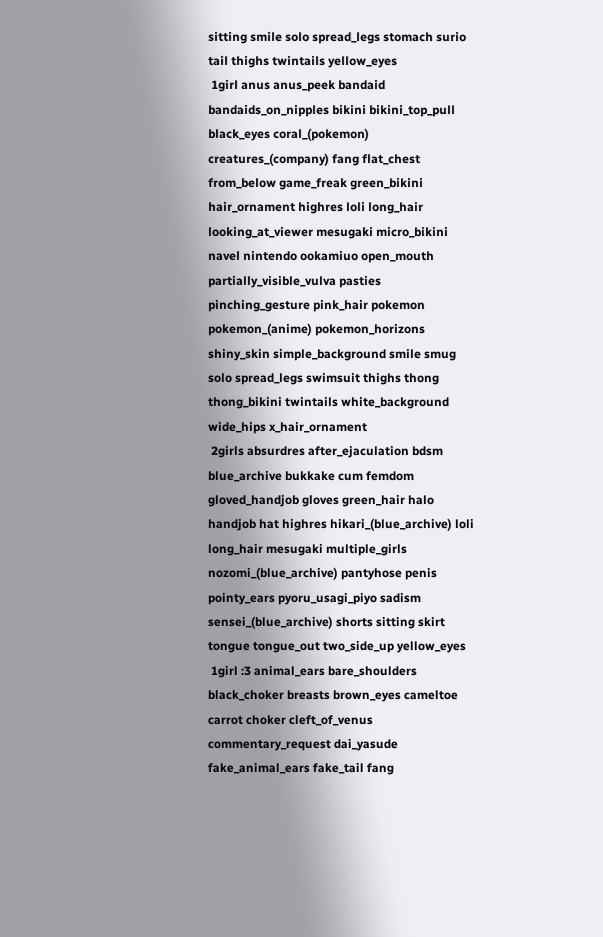sitting smile solo spread_legs stomach surio tail thighs twintails yellow_eyes
 1girl anus anus_peek bandaid bandaids_on_nipples bikini bikini_top_pull black_eyes coral_(pokemon) creatures_(company) fang flat_chest from_below game_freak green_bikini hair_ornament highres loli long_hair looking_at_viewer mesugaki micro_bikini navel nintendo ookamiuo open_mouth partially_visible_vulva pasties pinching_gesture pink_hair pokemon pokemon_(anime) pokemon_horizons shiny_skin simple_background smile smug solo spread_legs swimsuit thighs thong thong_bikini twintails white_background wide_hips x_hair_ornament
 2girls absurdres after_ejaculation bdsm blue_archive bukkake cum femdom gloved_handjob gloves green_hair halo handjob hat highres hikari_(blue_archive) loli long_hair mesugaki multiple_girls nozomi_(blue_archive) pantyhose penis pointy_ears pyoru_usagi_piyo sadism sensei_(blue_archive) shorts sitting skirt tongue tongue_out two_side_up yellow_eyes
 1girl :3 animal_ears bare_shoulders black_choker breasts brown_eyes cameltoe carrot choker cleft_of_venus commentary_request dai_yasude fake_animal_ears fake_tail fang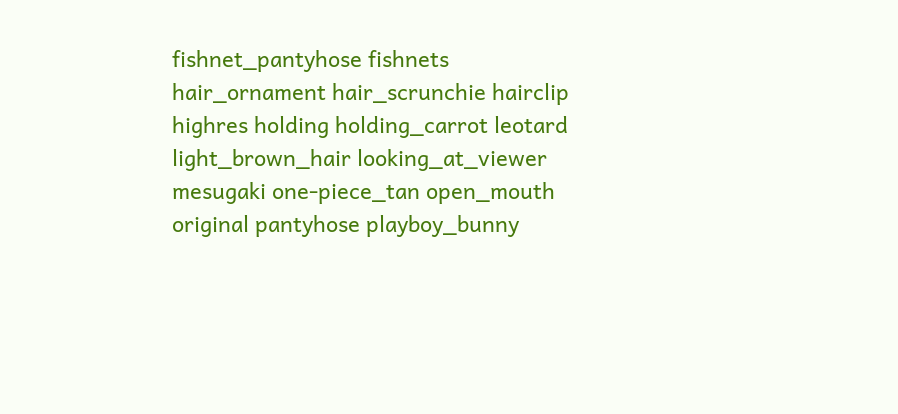fishnet_pantyhose fishnets hair_ornament hair_scrunchie hairclip highres holding holding_carrot leotard light_brown_hair looking_at_viewer mesugaki one-piece_tan open_mouth original pantyhose playboy_bunny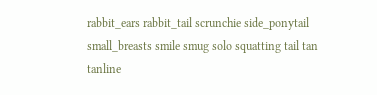rabbit_ears rabbit_tail scrunchie side_ponytail small_breasts smile smug solo squatting tail tan tanline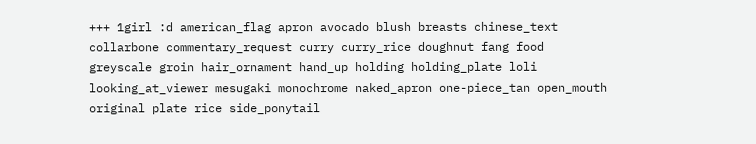+++ 1girl :d american_flag apron avocado blush breasts chinese_text collarbone commentary_request curry curry_rice doughnut fang food greyscale groin hair_ornament hand_up holding holding_plate loli looking_at_viewer mesugaki monochrome naked_apron one-piece_tan open_mouth original plate rice side_ponytail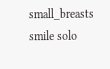small_breasts smile solo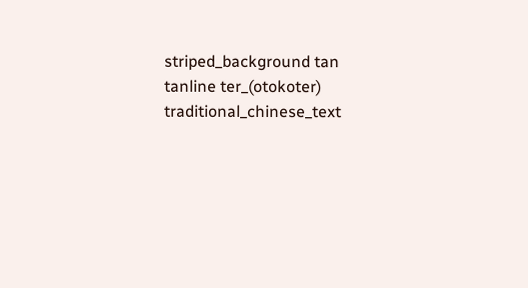striped_background tan tanline ter_(otokoter) traditional_chinese_text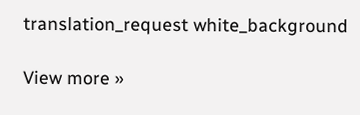translation_request white_background

View more »